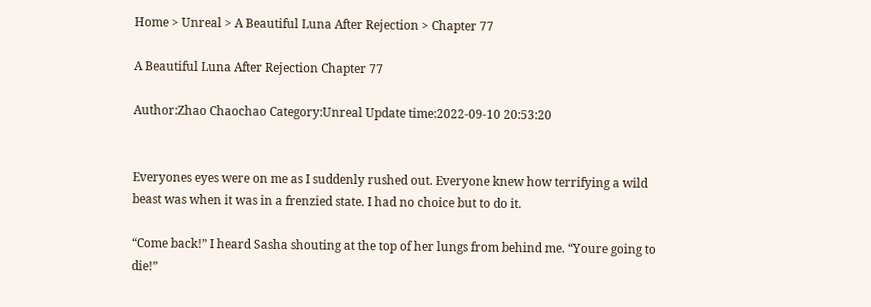Home > Unreal > A Beautiful Luna After Rejection > Chapter 77

A Beautiful Luna After Rejection Chapter 77

Author:Zhao Chaochao Category:Unreal Update time:2022-09-10 20:53:20


Everyones eyes were on me as I suddenly rushed out. Everyone knew how terrifying a wild beast was when it was in a frenzied state. I had no choice but to do it.

“Come back!” I heard Sasha shouting at the top of her lungs from behind me. “Youre going to die!”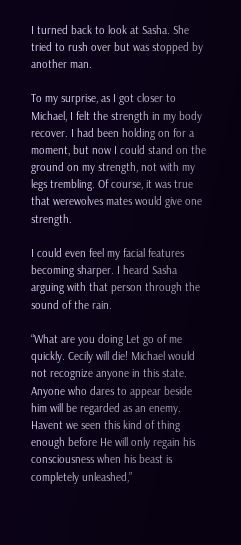I turned back to look at Sasha. She tried to rush over but was stopped by another man.

To my surprise, as I got closer to Michael, I felt the strength in my body recover. I had been holding on for a moment, but now I could stand on the ground on my strength, not with my legs trembling. Of course, it was true that werewolves mates would give one strength.

I could even feel my facial features becoming sharper. I heard Sasha arguing with that person through the sound of the rain.

“What are you doing Let go of me quickly. Cecily will die! Michael would not recognize anyone in this state. Anyone who dares to appear beside him will be regarded as an enemy. Havent we seen this kind of thing enough before He will only regain his consciousness when his beast is completely unleashed,”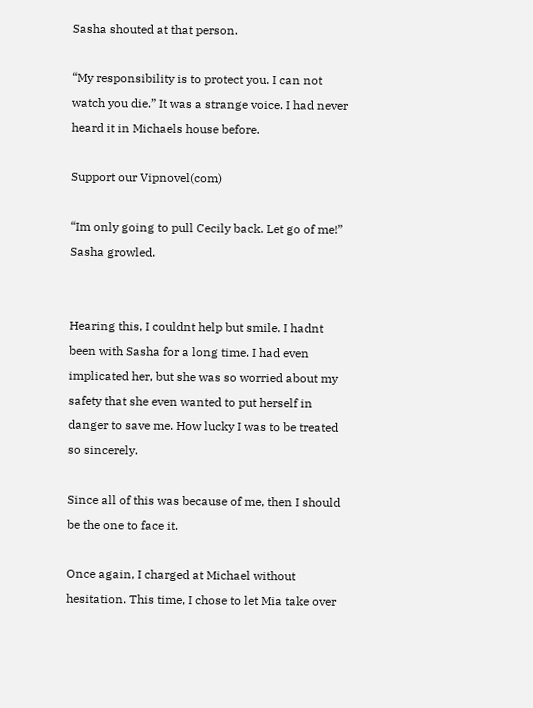Sasha shouted at that person.

“My responsibility is to protect you. I can not watch you die.” It was a strange voice. I had never heard it in Michaels house before.

Support our Vipnovel(com)

“Im only going to pull Cecily back. Let go of me!” Sasha growled.


Hearing this, I couldnt help but smile. I hadnt been with Sasha for a long time. I had even implicated her, but she was so worried about my safety that she even wanted to put herself in danger to save me. How lucky I was to be treated so sincerely.

Since all of this was because of me, then I should be the one to face it.

Once again, I charged at Michael without hesitation. This time, I chose to let Mia take over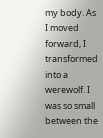my body. As I moved forward, I transformed into a werewolf. I was so small between the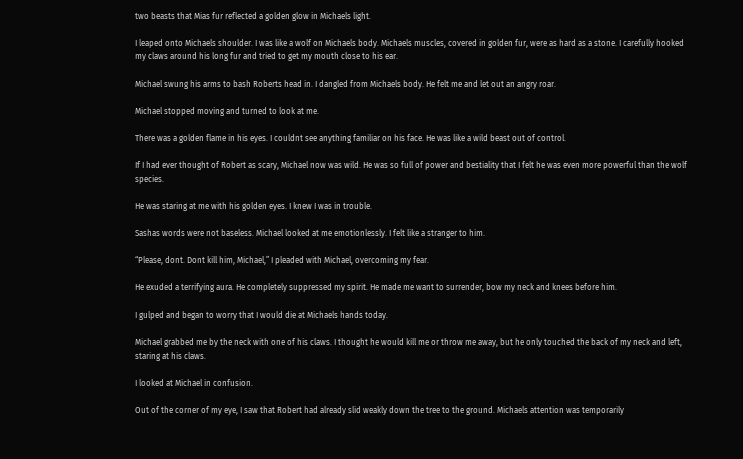two beasts that Mias fur reflected a golden glow in Michaels light.

I leaped onto Michaels shoulder. I was like a wolf on Michaels body. Michaels muscles, covered in golden fur, were as hard as a stone. I carefully hooked my claws around his long fur and tried to get my mouth close to his ear.

Michael swung his arms to bash Roberts head in. I dangled from Michaels body. He felt me and let out an angry roar.

Michael stopped moving and turned to look at me.

There was a golden flame in his eyes. I couldnt see anything familiar on his face. He was like a wild beast out of control.

If I had ever thought of Robert as scary, Michael now was wild. He was so full of power and bestiality that I felt he was even more powerful than the wolf species.

He was staring at me with his golden eyes. I knew I was in trouble.

Sashas words were not baseless. Michael looked at me emotionlessly. I felt like a stranger to him.

“Please, dont. Dont kill him, Michael,” I pleaded with Michael, overcoming my fear.

He exuded a terrifying aura. He completely suppressed my spirit. He made me want to surrender, bow my neck and knees before him.

I gulped and began to worry that I would die at Michaels hands today.

Michael grabbed me by the neck with one of his claws. I thought he would kill me or throw me away, but he only touched the back of my neck and left, staring at his claws.

I looked at Michael in confusion.

Out of the corner of my eye, I saw that Robert had already slid weakly down the tree to the ground. Michaels attention was temporarily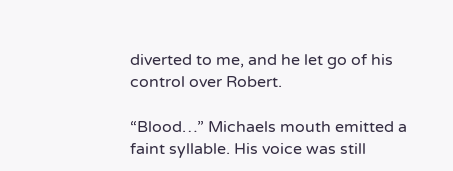diverted to me, and he let go of his control over Robert.

“Blood…” Michaels mouth emitted a faint syllable. His voice was still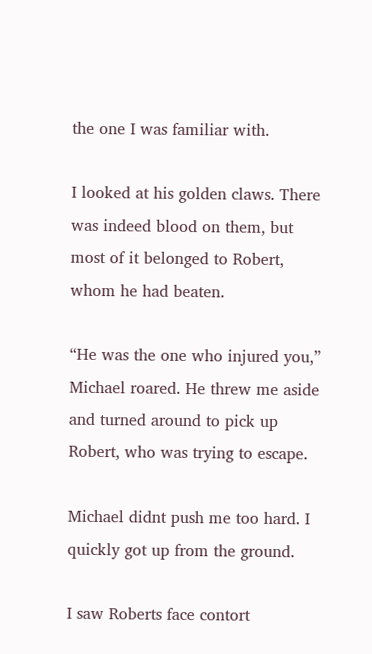the one I was familiar with.

I looked at his golden claws. There was indeed blood on them, but most of it belonged to Robert, whom he had beaten.

“He was the one who injured you,” Michael roared. He threw me aside and turned around to pick up Robert, who was trying to escape.

Michael didnt push me too hard. I quickly got up from the ground.

I saw Roberts face contort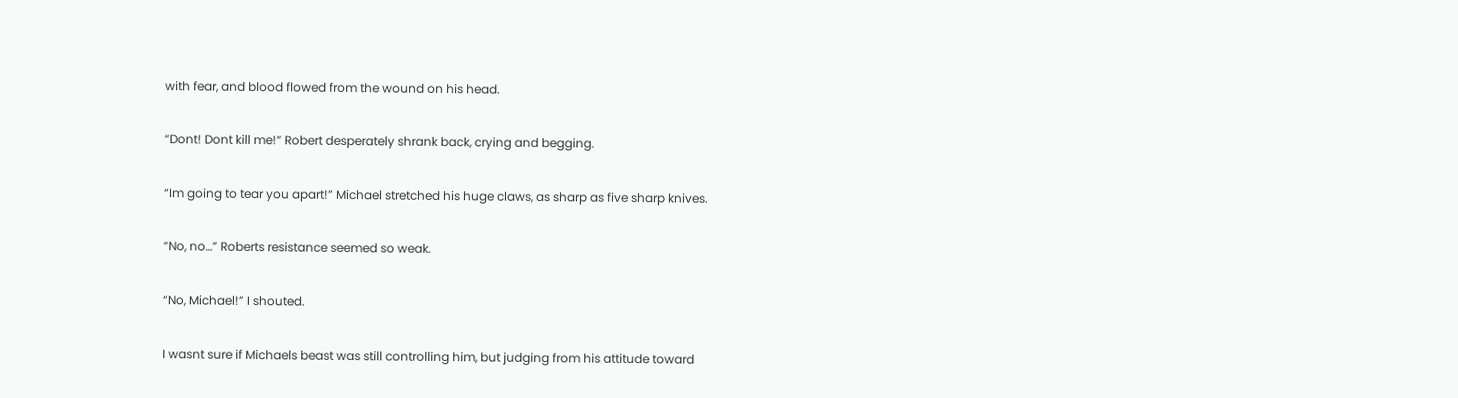with fear, and blood flowed from the wound on his head.

“Dont! Dont kill me!” Robert desperately shrank back, crying and begging.

“Im going to tear you apart!” Michael stretched his huge claws, as sharp as five sharp knives.

“No, no…” Roberts resistance seemed so weak.

“No, Michael!” I shouted.

I wasnt sure if Michaels beast was still controlling him, but judging from his attitude toward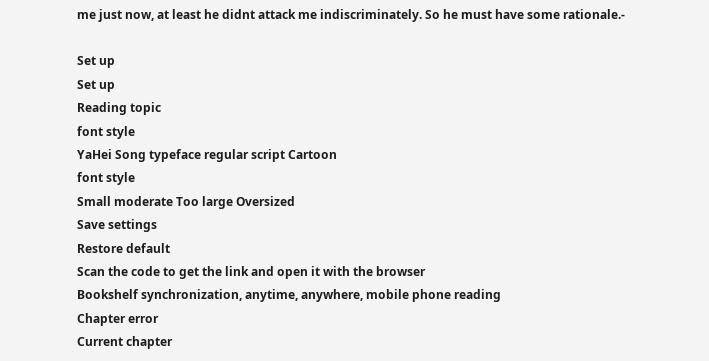me just now, at least he didnt attack me indiscriminately. So he must have some rationale.-

Set up
Set up
Reading topic
font style
YaHei Song typeface regular script Cartoon
font style
Small moderate Too large Oversized
Save settings
Restore default
Scan the code to get the link and open it with the browser
Bookshelf synchronization, anytime, anywhere, mobile phone reading
Chapter error
Current chapter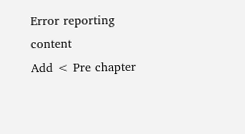Error reporting content
Add < Pre chapter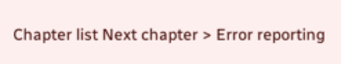Chapter list Next chapter > Error reporting